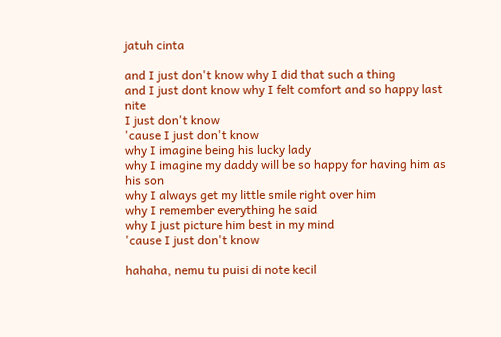jatuh cinta

and I just don't know why I did that such a thing
and I just dont know why I felt comfort and so happy last nite
I just don't know
'cause I just don't know
why I imagine being his lucky lady
why I imagine my daddy will be so happy for having him as his son
why I always get my little smile right over him
why I remember everything he said
why I just picture him best in my mind
'cause I just don't know

hahaha, nemu tu puisi di note kecil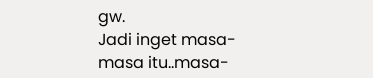gw.
Jadi inget masa-masa itu..masa-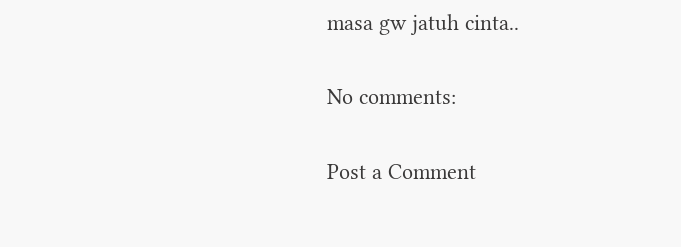masa gw jatuh cinta..

No comments:

Post a Comment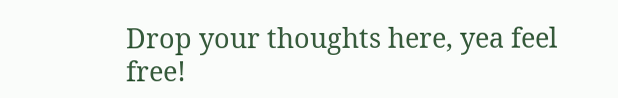Drop your thoughts here, yea feel free!